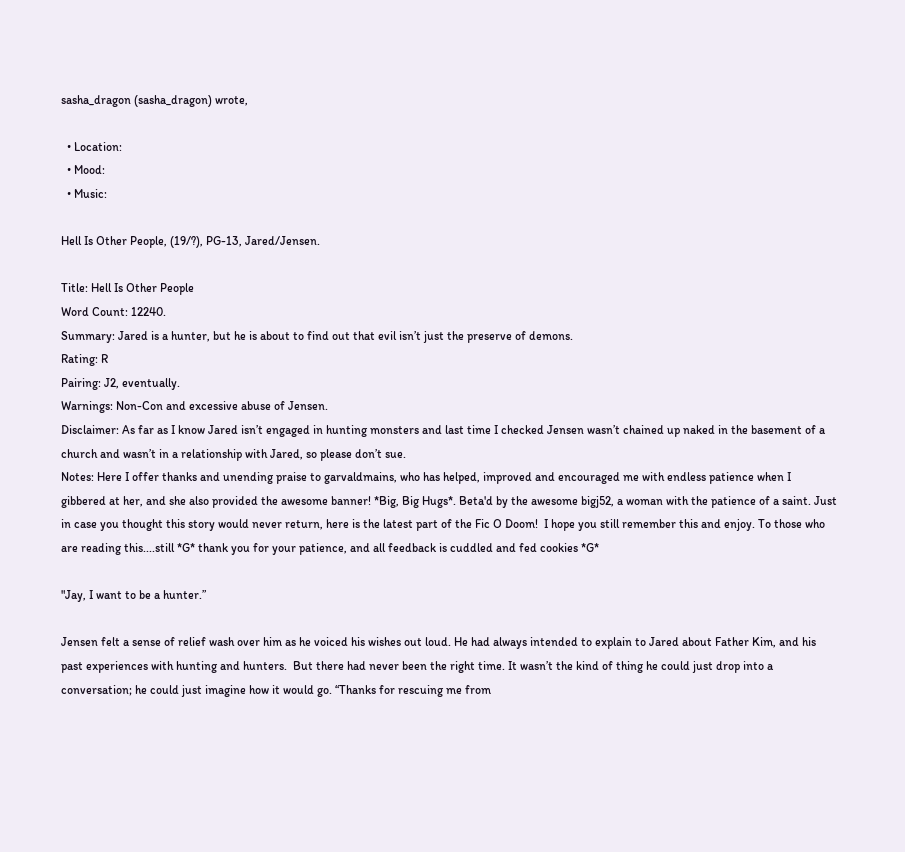sasha_dragon (sasha_dragon) wrote,

  • Location:
  • Mood:
  • Music:

Hell Is Other People, (19/?), PG-13, Jared/Jensen.

Title: Hell Is Other People
Word Count: 12240.
Summary: Jared is a hunter, but he is about to find out that evil isn’t just the preserve of demons.
Rating: R
Pairing: J2, eventually.
Warnings: Non-Con and excessive abuse of Jensen.
Disclaimer: As far as I know Jared isn’t engaged in hunting monsters and last time I checked Jensen wasn’t chained up naked in the basement of a church and wasn’t in a relationship with Jared, so please don’t sue.
Notes: Here I offer thanks and unending praise to garvaldmains, who has helped, improved and encouraged me with endless patience when I gibbered at her, and she also provided the awesome banner! *Big, Big Hugs*. Beta'd by the awesome bigj52, a woman with the patience of a saint. Just in case you thought this story would never return, here is the latest part of the Fic O Doom!  I hope you still remember this and enjoy. To those who are reading this....still *G* thank you for your patience, and all feedback is cuddled and fed cookies *G*

"Jay, I want to be a hunter.”

Jensen felt a sense of relief wash over him as he voiced his wishes out loud. He had always intended to explain to Jared about Father Kim, and his past experiences with hunting and hunters.  But there had never been the right time. It wasn’t the kind of thing he could just drop into a conversation; he could just imagine how it would go. “Thanks for rescuing me from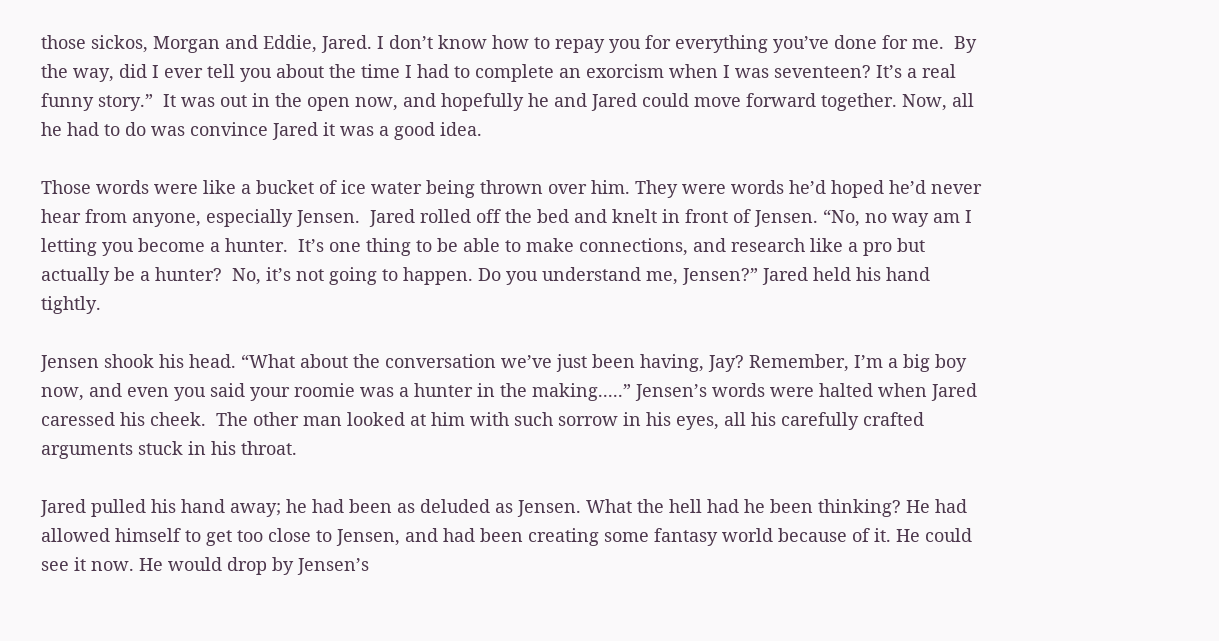those sickos, Morgan and Eddie, Jared. I don’t know how to repay you for everything you’ve done for me.  By the way, did I ever tell you about the time I had to complete an exorcism when I was seventeen? It’s a real funny story.”  It was out in the open now, and hopefully he and Jared could move forward together. Now, all he had to do was convince Jared it was a good idea.

Those words were like a bucket of ice water being thrown over him. They were words he’d hoped he’d never hear from anyone, especially Jensen.  Jared rolled off the bed and knelt in front of Jensen. “No, no way am I letting you become a hunter.  It’s one thing to be able to make connections, and research like a pro but actually be a hunter?  No, it’s not going to happen. Do you understand me, Jensen?” Jared held his hand tightly.

Jensen shook his head. “What about the conversation we’ve just been having, Jay? Remember, I’m a big boy now, and even you said your roomie was a hunter in the making.....” Jensen’s words were halted when Jared caressed his cheek.  The other man looked at him with such sorrow in his eyes, all his carefully crafted arguments stuck in his throat.

Jared pulled his hand away; he had been as deluded as Jensen. What the hell had he been thinking? He had allowed himself to get too close to Jensen, and had been creating some fantasy world because of it. He could see it now. He would drop by Jensen’s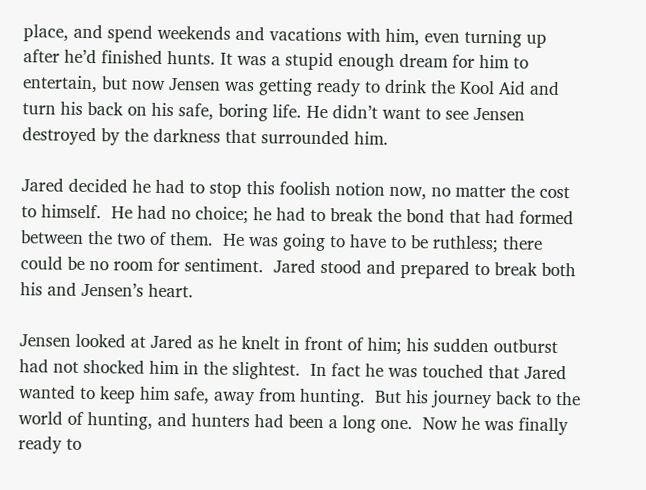place, and spend weekends and vacations with him, even turning up after he’d finished hunts. It was a stupid enough dream for him to entertain, but now Jensen was getting ready to drink the Kool Aid and turn his back on his safe, boring life. He didn’t want to see Jensen destroyed by the darkness that surrounded him.

Jared decided he had to stop this foolish notion now, no matter the cost to himself.  He had no choice; he had to break the bond that had formed between the two of them.  He was going to have to be ruthless; there could be no room for sentiment.  Jared stood and prepared to break both his and Jensen’s heart.

Jensen looked at Jared as he knelt in front of him; his sudden outburst had not shocked him in the slightest.  In fact he was touched that Jared wanted to keep him safe, away from hunting.  But his journey back to the world of hunting, and hunters had been a long one.  Now he was finally ready to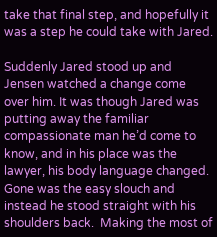take that final step, and hopefully it was a step he could take with Jared.

Suddenly Jared stood up and Jensen watched a change come over him. It was though Jared was putting away the familiar compassionate man he’d come to know, and in his place was the lawyer, his body language changed. Gone was the easy slouch and instead he stood straight with his shoulders back.  Making the most of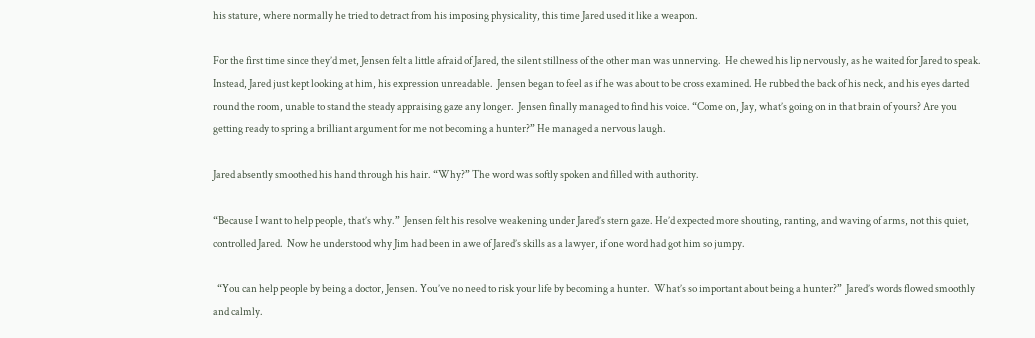his stature, where normally he tried to detract from his imposing physicality, this time Jared used it like a weapon.

For the first time since they’d met, Jensen felt a little afraid of Jared, the silent stillness of the other man was unnerving.  He chewed his lip nervously, as he waited for Jared to speak.  Instead, Jared just kept looking at him, his expression unreadable.  Jensen began to feel as if he was about to be cross examined. He rubbed the back of his neck, and his eyes darted round the room, unable to stand the steady appraising gaze any longer.  Jensen finally managed to find his voice. “Come on, Jay, what’s going on in that brain of yours? Are you getting ready to spring a brilliant argument for me not becoming a hunter?” He managed a nervous laugh.

Jared absently smoothed his hand through his hair. “Why?” The word was softly spoken and filled with authority.

“Because I want to help people, that’s why.”  Jensen felt his resolve weakening under Jared’s stern gaze. He’d expected more shouting, ranting, and waving of arms, not this quiet, controlled Jared.  Now he understood why Jim had been in awe of Jared’s skills as a lawyer, if one word had got him so jumpy.

  “You can help people by being a doctor, Jensen. You’ve no need to risk your life by becoming a hunter.  What’s so important about being a hunter?”  Jared’s words flowed smoothly and calmly.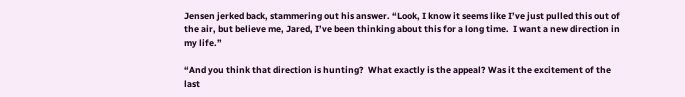Jensen jerked back, stammering out his answer. “Look, I know it seems like I’ve just pulled this out of the air, but believe me, Jared, I’ve been thinking about this for a long time.  I want a new direction in my life.”

“And you think that direction is hunting?  What exactly is the appeal? Was it the excitement of the last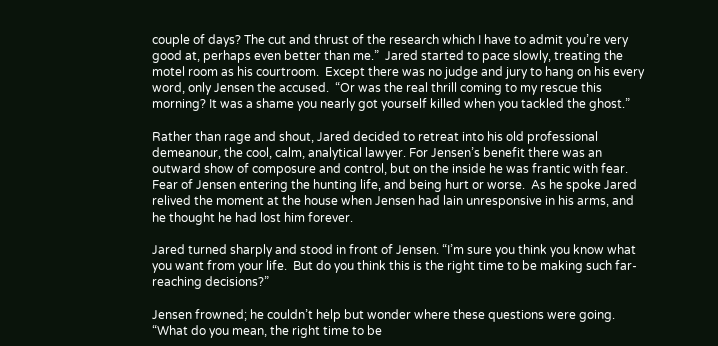couple of days? The cut and thrust of the research which I have to admit you’re very good at, perhaps even better than me.”  Jared started to pace slowly, treating the motel room as his courtroom.  Except there was no judge and jury to hang on his every word, only Jensen the accused.  “Or was the real thrill coming to my rescue this morning? It was a shame you nearly got yourself killed when you tackled the ghost.”

Rather than rage and shout, Jared decided to retreat into his old professional demeanour, the cool, calm, analytical lawyer. For Jensen’s benefit there was an outward show of composure and control, but on the inside he was frantic with fear. Fear of Jensen entering the hunting life, and being hurt or worse.  As he spoke Jared relived the moment at the house when Jensen had lain unresponsive in his arms, and he thought he had lost him forever.

Jared turned sharply and stood in front of Jensen. “I’m sure you think you know what you want from your life.  But do you think this is the right time to be making such far-reaching decisions?”

Jensen frowned; he couldn’t help but wonder where these questions were going. “What do you mean, the right time to be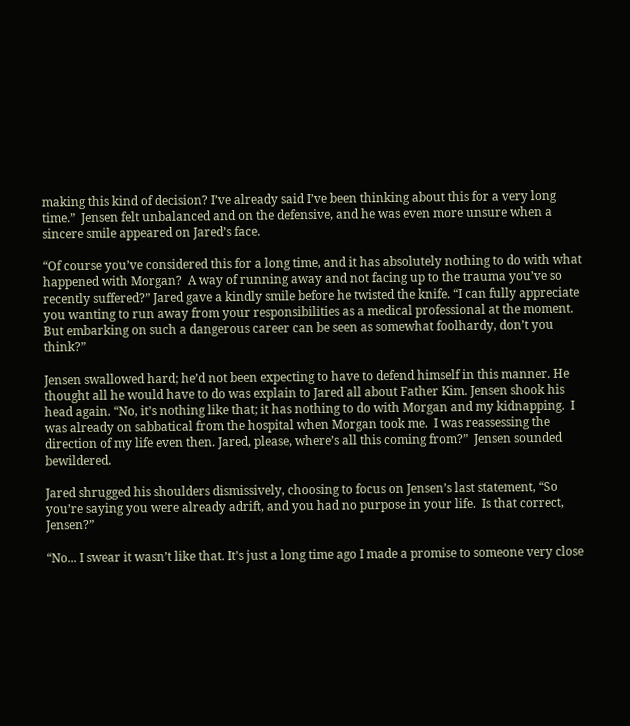making this kind of decision? I’ve already said I’ve been thinking about this for a very long time.”  Jensen felt unbalanced and on the defensive, and he was even more unsure when a sincere smile appeared on Jared’s face.

“Of course you’ve considered this for a long time, and it has absolutely nothing to do with what happened with Morgan?  A way of running away and not facing up to the trauma you’ve so recently suffered?” Jared gave a kindly smile before he twisted the knife. “I can fully appreciate you wanting to run away from your responsibilities as a medical professional at the moment.  But embarking on such a dangerous career can be seen as somewhat foolhardy, don’t you think?”

Jensen swallowed hard; he’d not been expecting to have to defend himself in this manner. He thought all he would have to do was explain to Jared all about Father Kim. Jensen shook his head again. “No, it’s nothing like that; it has nothing to do with Morgan and my kidnapping.  I was already on sabbatical from the hospital when Morgan took me.  I was reassessing the direction of my life even then. Jared, please, where’s all this coming from?”  Jensen sounded bewildered.

Jared shrugged his shoulders dismissively, choosing to focus on Jensen’s last statement, “So you’re saying you were already adrift, and you had no purpose in your life.  Is that correct, Jensen?”

“No... I swear it wasn’t like that. It’s just a long time ago I made a promise to someone very close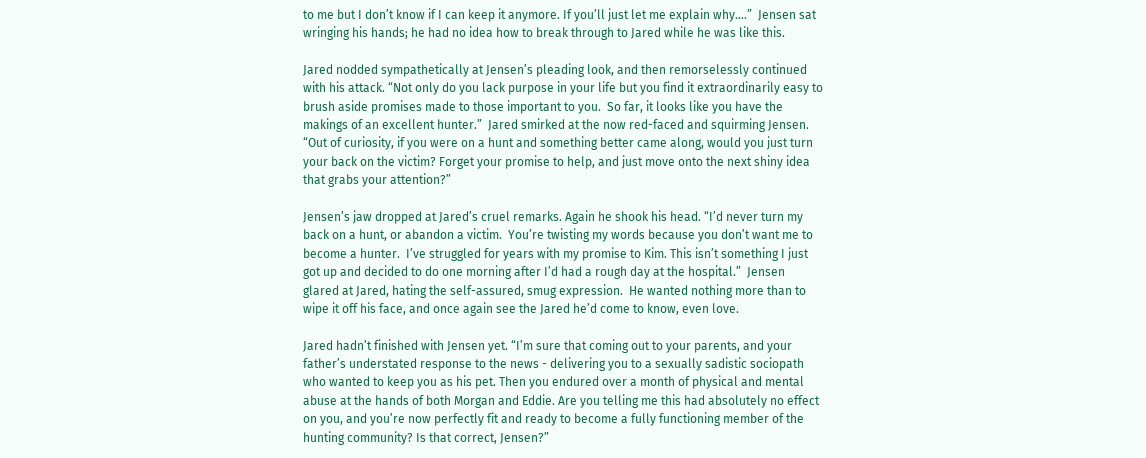to me but I don’t know if I can keep it anymore. If you’ll just let me explain why....”  Jensen sat wringing his hands; he had no idea how to break through to Jared while he was like this.

Jared nodded sympathetically at Jensen’s pleading look, and then remorselessly continued with his attack. “Not only do you lack purpose in your life but you find it extraordinarily easy to brush aside promises made to those important to you.  So far, it looks like you have the makings of an excellent hunter.”  Jared smirked at the now red-faced and squirming Jensen. “Out of curiosity, if you were on a hunt and something better came along, would you just turn your back on the victim? Forget your promise to help, and just move onto the next shiny idea that grabs your attention?”

Jensen’s jaw dropped at Jared’s cruel remarks. Again he shook his head. “I’d never turn my back on a hunt, or abandon a victim.  You’re twisting my words because you don’t want me to become a hunter.  I’ve struggled for years with my promise to Kim. This isn’t something I just got up and decided to do one morning after I’d had a rough day at the hospital.”  Jensen glared at Jared, hating the self-assured, smug expression.  He wanted nothing more than to wipe it off his face, and once again see the Jared he’d come to know, even love.

Jared hadn’t finished with Jensen yet. “I’m sure that coming out to your parents, and your father’s understated response to the news - delivering you to a sexually sadistic sociopath who wanted to keep you as his pet. Then you endured over a month of physical and mental abuse at the hands of both Morgan and Eddie. Are you telling me this had absolutely no effect on you, and you’re now perfectly fit and ready to become a fully functioning member of the hunting community? Is that correct, Jensen?”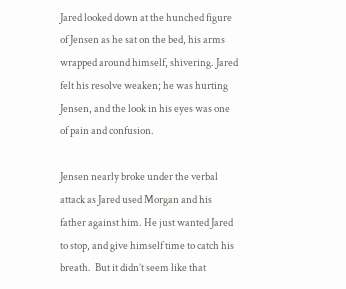Jared looked down at the hunched figure of Jensen as he sat on the bed, his arms wrapped around himself, shivering. Jared felt his resolve weaken; he was hurting Jensen, and the look in his eyes was one of pain and confusion.

Jensen nearly broke under the verbal attack as Jared used Morgan and his father against him. He just wanted Jared to stop, and give himself time to catch his breath.  But it didn’t seem like that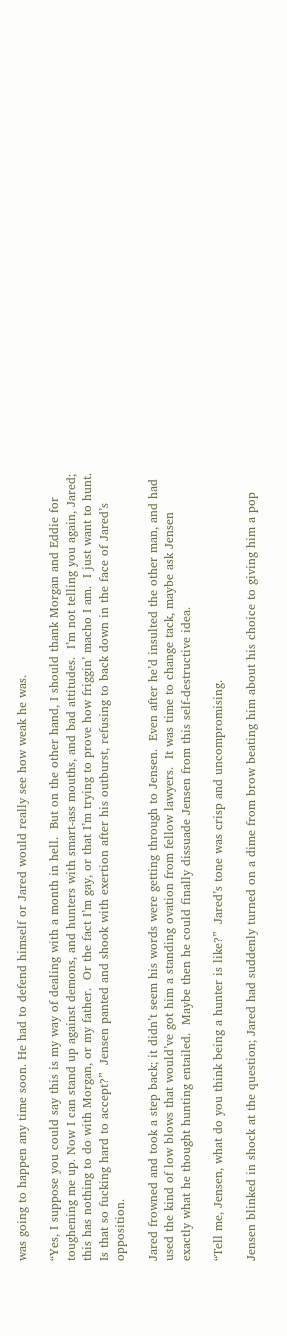was going to happen any time soon. He had to defend himself or Jared would really see how weak he was.

“Yes, I suppose you could say this is my way of dealing with a month in hell.  But on the other hand, I should thank Morgan and Eddie for toughening me up. Now I can stand up against demons, and hunters with smart-ass mouths, and bad attitudes.  I’m not telling you again, Jared; this has nothing to do with Morgan, or my father.  Or the fact I’m gay, or that I’m trying to prove how friggin’ macho I am.  I just want to hunt. Is that so fucking hard to accept?”  Jensen panted and shook with exertion after his outburst, refusing to back down in the face of Jared’s opposition.

Jared frowned and took a step back; it didn’t seem his words were getting through to Jensen.  Even after he’d insulted the other man, and had used the kind of low blows that would’ve got him a standing ovation from fellow lawyers.  It was time to change tack, maybe ask Jensen exactly what he thought hunting entailed.  Maybe then he could finally dissuade Jensen from this self-destructive idea.

“Tell me, Jensen, what do you think being a hunter is like?”  Jared’s tone was crisp and uncompromising.

Jensen blinked in shock at the question; Jared had suddenly turned on a dime from brow beating him about his choice to giving him a pop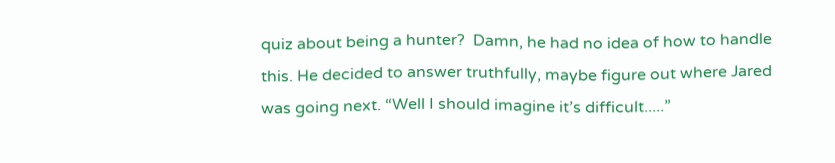quiz about being a hunter?  Damn, he had no idea of how to handle this. He decided to answer truthfully, maybe figure out where Jared was going next. “Well I should imagine it’s difficult.....”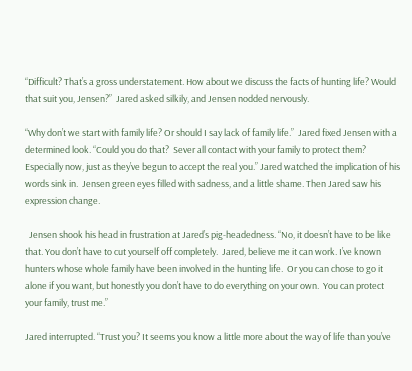“Difficult? That’s a gross understatement. How about we discuss the facts of hunting life? Would that suit you, Jensen?”  Jared asked silkily, and Jensen nodded nervously.

“Why don’t we start with family life? Or should I say lack of family life.”  Jared fixed Jensen with a determined look. “Could you do that?  Sever all contact with your family to protect them?  Especially now, just as they’ve begun to accept the real you.” Jared watched the implication of his words sink in.  Jensen green eyes filled with sadness, and a little shame. Then Jared saw his expression change.

  Jensen shook his head in frustration at Jared’s pig-headedness. “No, it doesn’t have to be like that. You don’t have to cut yourself off completely.  Jared, believe me it can work. I’ve known hunters whose whole family have been involved in the hunting life.  Or you can chose to go it alone if you want, but honestly you don’t have to do everything on your own.  You can protect your family, trust me.”

Jared interrupted. “Trust you? It seems you know a little more about the way of life than you’ve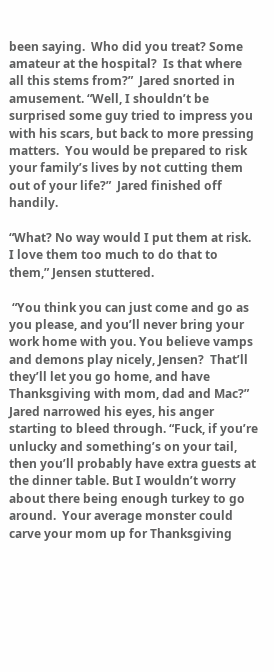been saying.  Who did you treat? Some amateur at the hospital?  Is that where all this stems from?”  Jared snorted in amusement. “Well, I shouldn’t be surprised some guy tried to impress you with his scars, but back to more pressing matters.  You would be prepared to risk your family’s lives by not cutting them out of your life?”  Jared finished off handily.

“What? No way would I put them at risk. I love them too much to do that to them,” Jensen stuttered.

 “You think you can just come and go as you please, and you’ll never bring your work home with you. You believe vamps and demons play nicely, Jensen?  That’ll they’ll let you go home, and have Thanksgiving with mom, dad and Mac?”  Jared narrowed his eyes, his anger starting to bleed through. “Fuck, if you’re unlucky and something’s on your tail, then you’ll probably have extra guests at the dinner table. But I wouldn’t worry about there being enough turkey to go around.  Your average monster could carve your mom up for Thanksgiving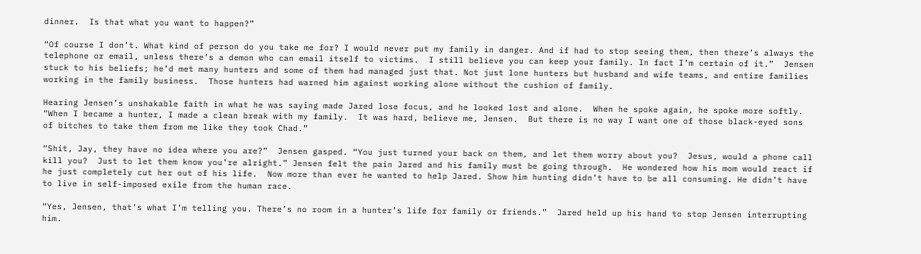dinner.  Is that what you want to happen?”

“Of course I don’t. What kind of person do you take me for? I would never put my family in danger. And if had to stop seeing them, then there’s always the telephone or email, unless there’s a demon who can email itself to victims.  I still believe you can keep your family. In fact I’m certain of it.”  Jensen stuck to his beliefs; he’d met many hunters and some of them had managed just that. Not just lone hunters but husband and wife teams, and entire families working in the family business.  Those hunters had warned him against working alone without the cushion of family.

Hearing Jensen’s unshakable faith in what he was saying made Jared lose focus, and he looked lost and alone.  When he spoke again, he spoke more softly. “When I became a hunter, I made a clean break with my family.  It was hard, believe me, Jensen.  But there is no way I want one of those black-eyed sons of bitches to take them from me like they took Chad.”

“Shit, Jay, they have no idea where you are?”  Jensen gasped. “You just turned your back on them, and let them worry about you?  Jesus, would a phone call kill you?  Just to let them know you’re alright.” Jensen felt the pain Jared and his family must be going through.  He wondered how his mom would react if he just completely cut her out of his life.  Now more than ever he wanted to help Jared. Show him hunting didn’t have to be all consuming. He didn’t have to live in self-imposed exile from the human race.

“Yes, Jensen, that’s what I’m telling you. There’s no room in a hunter’s life for family or friends.”  Jared held up his hand to stop Jensen interrupting him.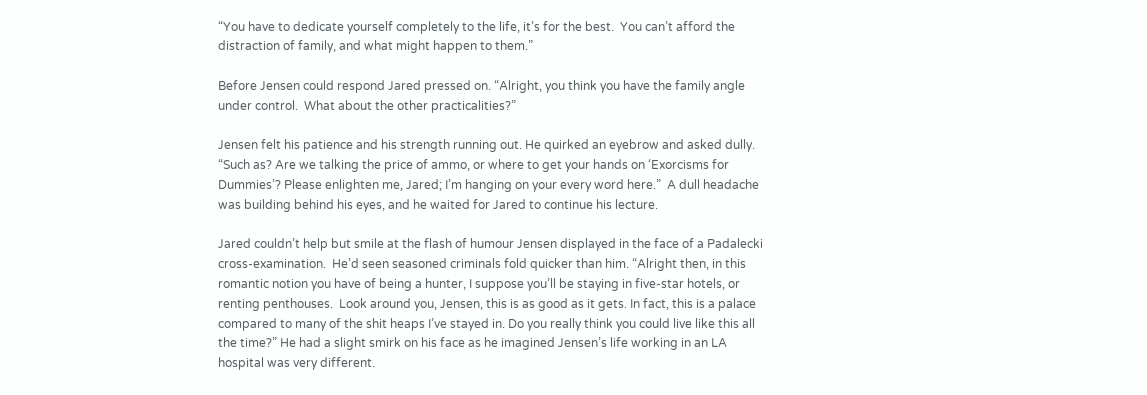“You have to dedicate yourself completely to the life, it’s for the best.  You can’t afford the distraction of family, and what might happen to them.”

Before Jensen could respond Jared pressed on. “Alright, you think you have the family angle under control.  What about the other practicalities?”

Jensen felt his patience and his strength running out. He quirked an eyebrow and asked dully. “Such as? Are we talking the price of ammo, or where to get your hands on ‘Exorcisms for Dummies’? Please enlighten me, Jared; I’m hanging on your every word here.”  A dull headache was building behind his eyes, and he waited for Jared to continue his lecture.

Jared couldn’t help but smile at the flash of humour Jensen displayed in the face of a Padalecki cross-examination.  He’d seen seasoned criminals fold quicker than him. “Alright then, in this romantic notion you have of being a hunter, I suppose you’ll be staying in five-star hotels, or renting penthouses.  Look around you, Jensen, this is as good as it gets. In fact, this is a palace compared to many of the shit heaps I’ve stayed in. Do you really think you could live like this all the time?” He had a slight smirk on his face as he imagined Jensen’s life working in an LA hospital was very different.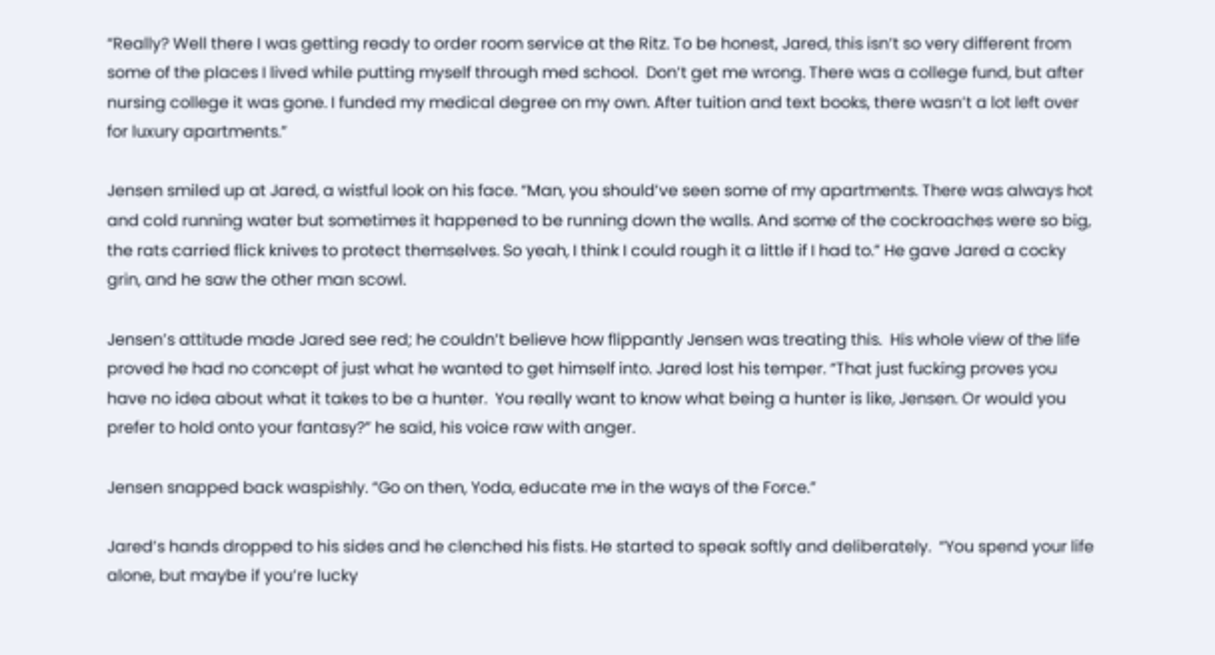“Really? Well there I was getting ready to order room service at the Ritz. To be honest, Jared, this isn’t so very different from some of the places I lived while putting myself through med school.  Don’t get me wrong. There was a college fund, but after nursing college it was gone. I funded my medical degree on my own. After tuition and text books, there wasn’t a lot left over for luxury apartments.”

Jensen smiled up at Jared, a wistful look on his face. “Man, you should’ve seen some of my apartments. There was always hot and cold running water but sometimes it happened to be running down the walls. And some of the cockroaches were so big, the rats carried flick knives to protect themselves. So yeah, I think I could rough it a little if I had to.” He gave Jared a cocky grin, and he saw the other man scowl.

Jensen’s attitude made Jared see red; he couldn’t believe how flippantly Jensen was treating this.  His whole view of the life proved he had no concept of just what he wanted to get himself into. Jared lost his temper. “That just fucking proves you have no idea about what it takes to be a hunter.  You really want to know what being a hunter is like, Jensen. Or would you prefer to hold onto your fantasy?” he said, his voice raw with anger.

Jensen snapped back waspishly. “Go on then, Yoda, educate me in the ways of the Force.”

Jared’s hands dropped to his sides and he clenched his fists. He started to speak softly and deliberately.  “You spend your life alone, but maybe if you’re lucky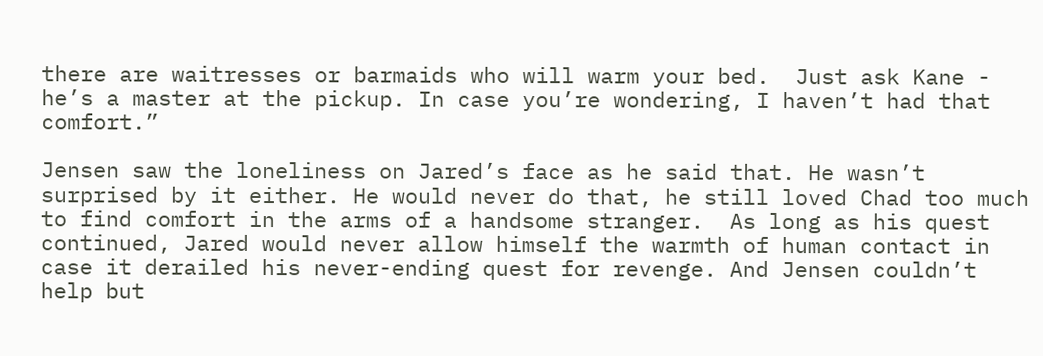there are waitresses or barmaids who will warm your bed.  Just ask Kane - he’s a master at the pickup. In case you’re wondering, I haven’t had that comfort.”

Jensen saw the loneliness on Jared’s face as he said that. He wasn’t surprised by it either. He would never do that, he still loved Chad too much to find comfort in the arms of a handsome stranger.  As long as his quest continued, Jared would never allow himself the warmth of human contact in case it derailed his never-ending quest for revenge. And Jensen couldn’t help but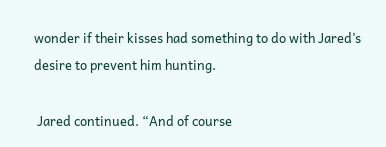wonder if their kisses had something to do with Jared’s desire to prevent him hunting.

 Jared continued. “And of course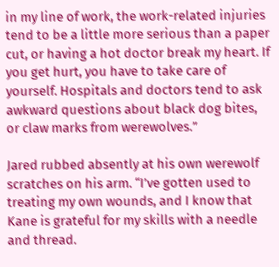in my line of work, the work-related injuries tend to be a little more serious than a paper cut, or having a hot doctor break my heart. If you get hurt, you have to take care of yourself. Hospitals and doctors tend to ask awkward questions about black dog bites, or claw marks from werewolves.”

Jared rubbed absently at his own werewolf scratches on his arm. “I’ve gotten used to treating my own wounds, and I know that Kane is grateful for my skills with a needle and thread.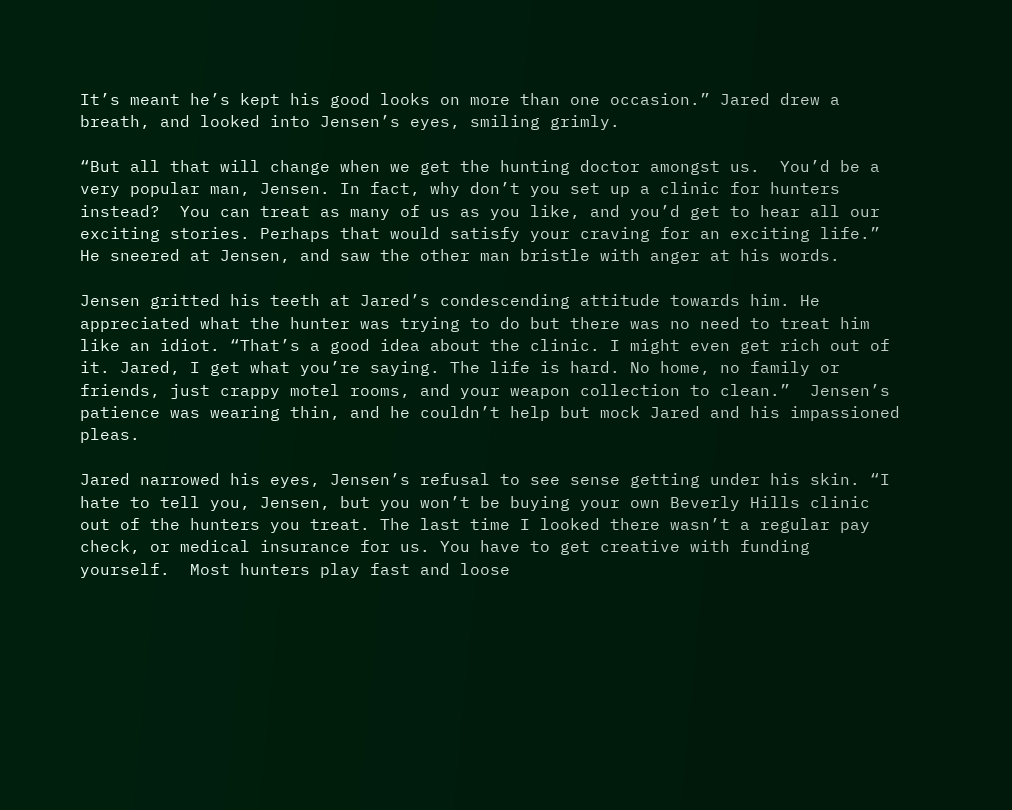It’s meant he’s kept his good looks on more than one occasion.” Jared drew a breath, and looked into Jensen’s eyes, smiling grimly.

“But all that will change when we get the hunting doctor amongst us.  You’d be a very popular man, Jensen. In fact, why don’t you set up a clinic for hunters instead?  You can treat as many of us as you like, and you’d get to hear all our exciting stories. Perhaps that would satisfy your craving for an exciting life.” He sneered at Jensen, and saw the other man bristle with anger at his words.

Jensen gritted his teeth at Jared’s condescending attitude towards him. He appreciated what the hunter was trying to do but there was no need to treat him like an idiot. “That’s a good idea about the clinic. I might even get rich out of it. Jared, I get what you’re saying. The life is hard. No home, no family or friends, just crappy motel rooms, and your weapon collection to clean.”  Jensen’s patience was wearing thin, and he couldn’t help but mock Jared and his impassioned pleas.

Jared narrowed his eyes, Jensen’s refusal to see sense getting under his skin. “I hate to tell you, Jensen, but you won’t be buying your own Beverly Hills clinic out of the hunters you treat. The last time I looked there wasn’t a regular pay check, or medical insurance for us. You have to get creative with funding yourself.  Most hunters play fast and loose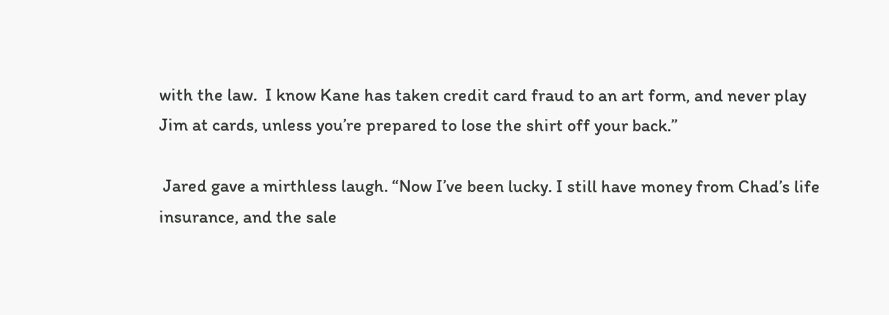with the law.  I know Kane has taken credit card fraud to an art form, and never play Jim at cards, unless you’re prepared to lose the shirt off your back.”

 Jared gave a mirthless laugh. “Now I’ve been lucky. I still have money from Chad’s life insurance, and the sale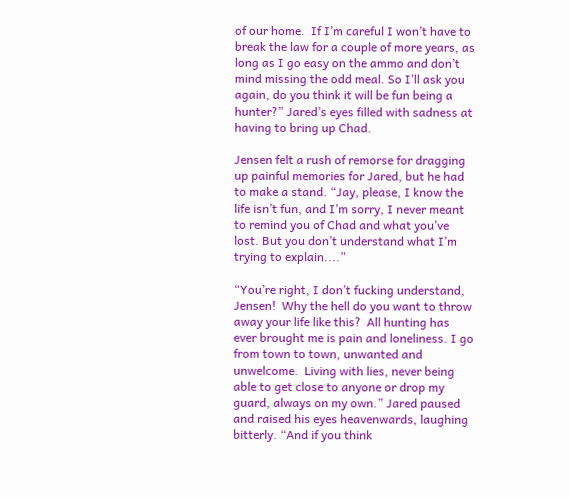of our home.  If I’m careful I won’t have to break the law for a couple of more years, as long as I go easy on the ammo and don’t mind missing the odd meal. So I’ll ask you again, do you think it will be fun being a hunter?” Jared’s eyes filled with sadness at having to bring up Chad.

Jensen felt a rush of remorse for dragging up painful memories for Jared, but he had to make a stand. “Jay, please, I know the life isn’t fun, and I’m sorry, I never meant to remind you of Chad and what you’ve lost. But you don’t understand what I’m trying to explain....”

“You’re right, I don’t fucking understand, Jensen!  Why the hell do you want to throw away your life like this?  All hunting has ever brought me is pain and loneliness. I go from town to town, unwanted and unwelcome.  Living with lies, never being able to get close to anyone or drop my guard, always on my own.” Jared paused and raised his eyes heavenwards, laughing bitterly. “And if you think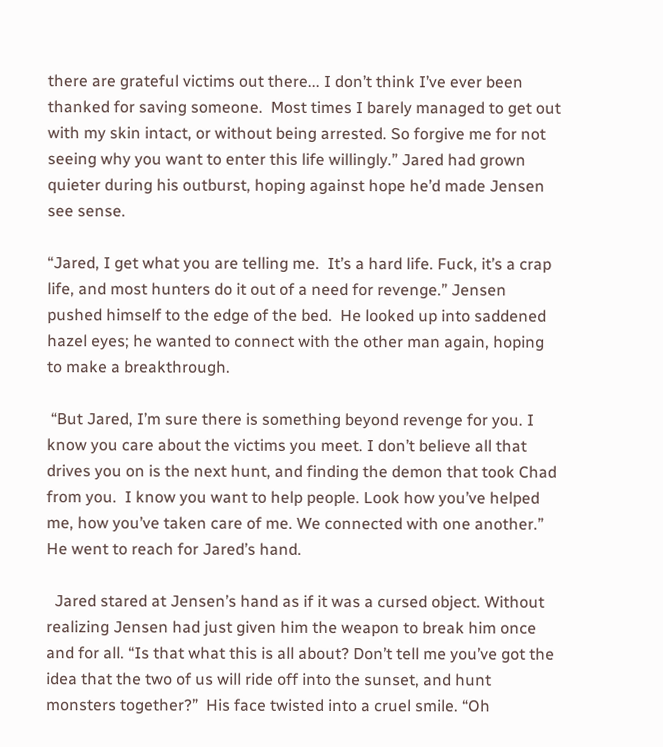there are grateful victims out there... I don’t think I’ve ever been thanked for saving someone.  Most times I barely managed to get out with my skin intact, or without being arrested. So forgive me for not seeing why you want to enter this life willingly.” Jared had grown quieter during his outburst, hoping against hope he’d made Jensen see sense.

“Jared, I get what you are telling me.  It’s a hard life. Fuck, it’s a crap life, and most hunters do it out of a need for revenge.” Jensen pushed himself to the edge of the bed.  He looked up into saddened hazel eyes; he wanted to connect with the other man again, hoping to make a breakthrough.

 “But Jared, I’m sure there is something beyond revenge for you. I know you care about the victims you meet. I don’t believe all that drives you on is the next hunt, and finding the demon that took Chad from you.  I know you want to help people. Look how you’ve helped me, how you’ve taken care of me. We connected with one another.”  He went to reach for Jared’s hand.

  Jared stared at Jensen’s hand as if it was a cursed object. Without realizing Jensen had just given him the weapon to break him once and for all. “Is that what this is all about? Don’t tell me you’ve got the idea that the two of us will ride off into the sunset, and hunt monsters together?”  His face twisted into a cruel smile. “Oh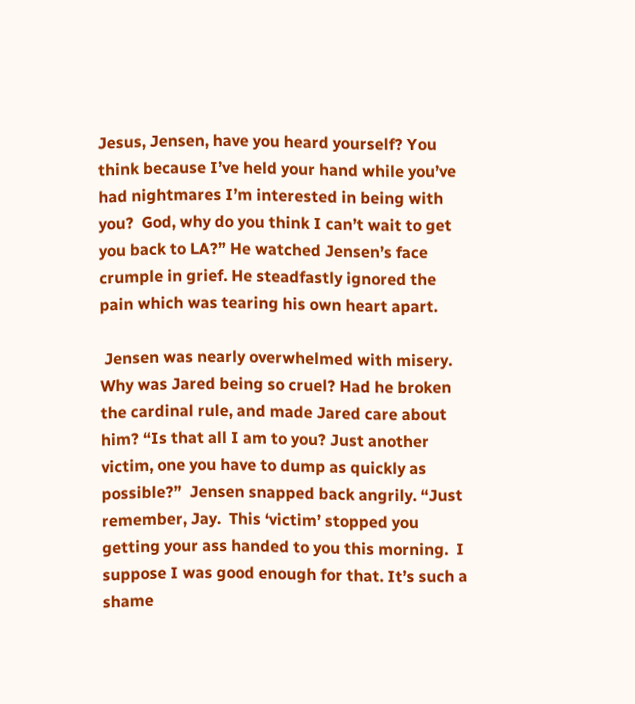Jesus, Jensen, have you heard yourself? You think because I’ve held your hand while you’ve had nightmares I’m interested in being with you?  God, why do you think I can’t wait to get you back to LA?” He watched Jensen’s face crumple in grief. He steadfastly ignored the pain which was tearing his own heart apart.

 Jensen was nearly overwhelmed with misery. Why was Jared being so cruel? Had he broken the cardinal rule, and made Jared care about him? “Is that all I am to you? Just another victim, one you have to dump as quickly as possible?”  Jensen snapped back angrily. “Just remember, Jay.  This ‘victim’ stopped you getting your ass handed to you this morning.  I suppose I was good enough for that. It’s such a shame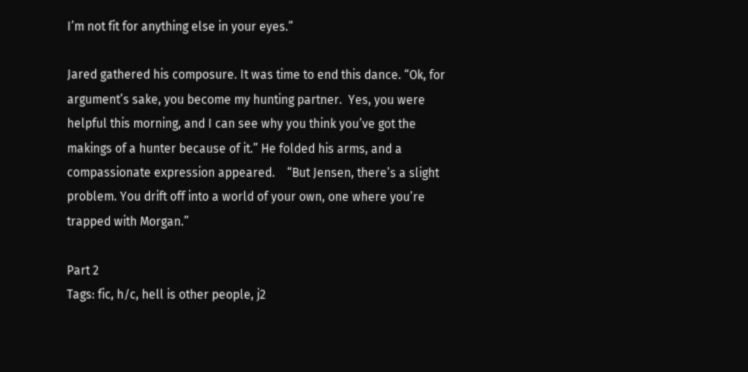I’m not fit for anything else in your eyes.”

Jared gathered his composure. It was time to end this dance. “Ok, for argument’s sake, you become my hunting partner.  Yes, you were helpful this morning, and I can see why you think you’ve got the makings of a hunter because of it.” He folded his arms, and a compassionate expression appeared.    “But Jensen, there’s a slight problem. You drift off into a world of your own, one where you’re trapped with Morgan.”

Part 2
Tags: fic, h/c, hell is other people, j2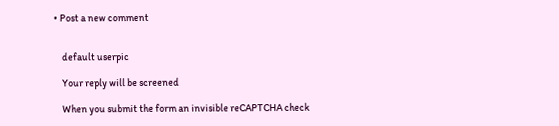• Post a new comment


    default userpic

    Your reply will be screened

    When you submit the form an invisible reCAPTCHA check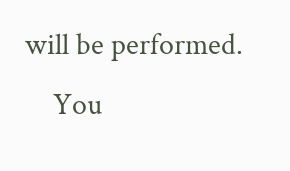will be performed.
    You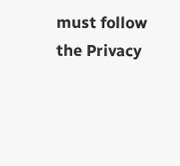must follow the Privacy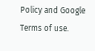Policy and Google Terms of use.